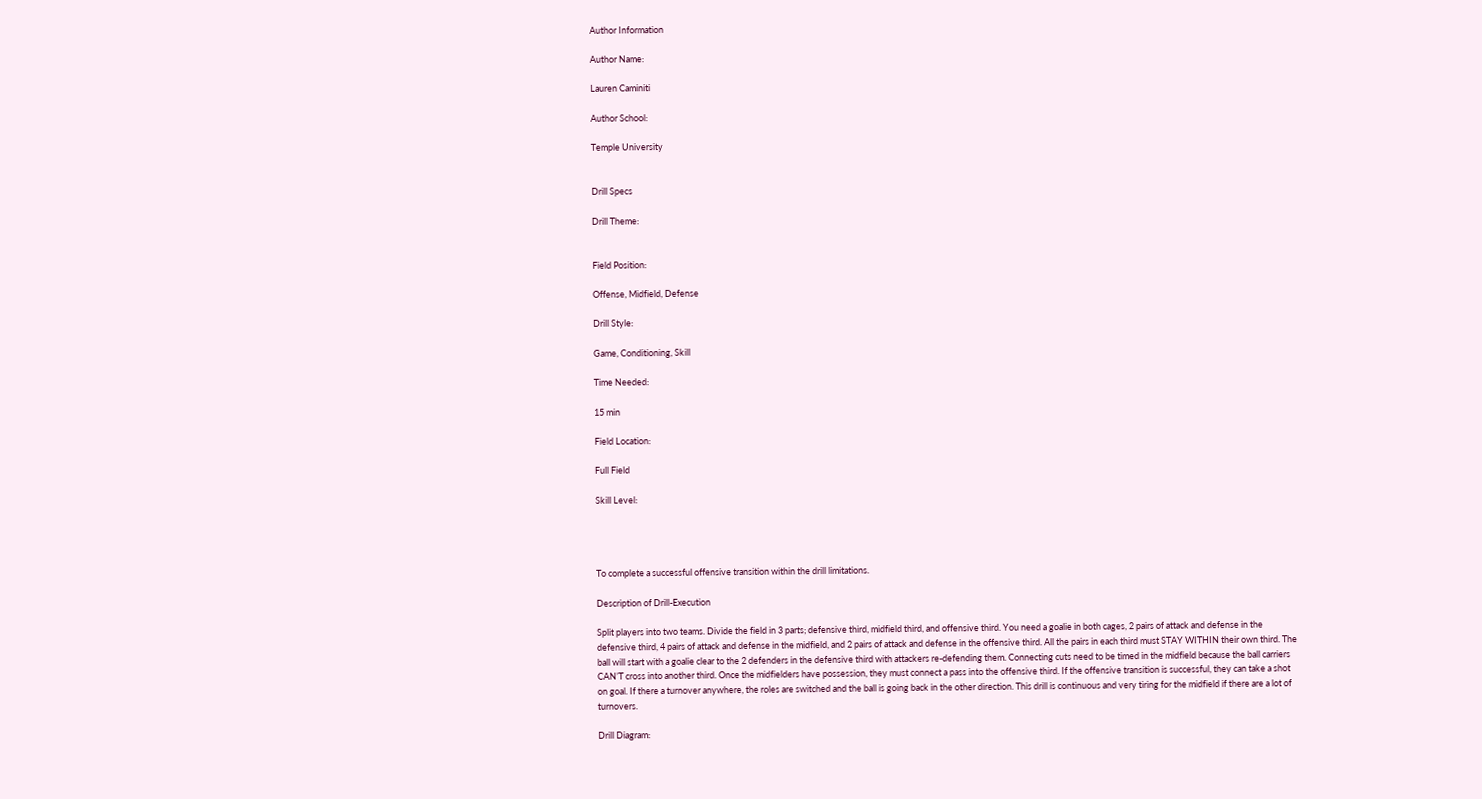Author Information

Author Name:

Lauren Caminiti

Author School:

Temple University


Drill Specs

Drill Theme:


Field Position:

Offense, Midfield, Defense

Drill Style:

Game, Conditioning, Skill

Time Needed:

15 min

Field Location:

Full Field

Skill Level:




To complete a successful offensive transition within the drill limitations.

Description of Drill-Execution

Split players into two teams. Divide the field in 3 parts; defensive third, midfield third, and offensive third. You need a goalie in both cages, 2 pairs of attack and defense in the defensive third, 4 pairs of attack and defense in the midfield, and 2 pairs of attack and defense in the offensive third. All the pairs in each third must STAY WITHIN their own third. The ball will start with a goalie clear to the 2 defenders in the defensive third with attackers re-defending them. Connecting cuts need to be timed in the midfield because the ball carriers CAN’T cross into another third. Once the midfielders have possession, they must connect a pass into the offensive third. If the offensive transition is successful, they can take a shot on goal. If there a turnover anywhere, the roles are switched and the ball is going back in the other direction. This drill is continuous and very tiring for the midfield if there are a lot of turnovers.

Drill Diagram: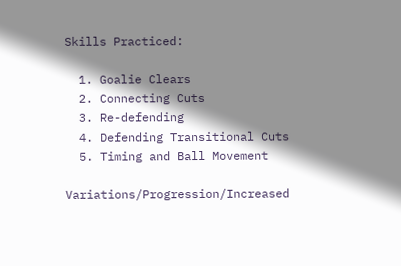Skills Practiced:

  1. Goalie Clears
  2. Connecting Cuts
  3. Re-defending
  4. Defending Transitional Cuts
  5. Timing and Ball Movement

Variations/Progression/Increased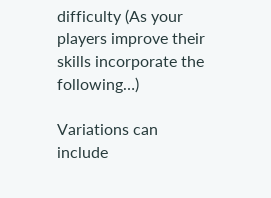difficulty (As your players improve their skills incorporate the following…)

Variations can include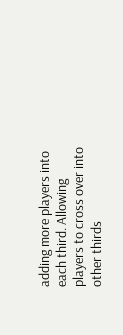adding more players into each third. Allowing players to cross over into other thirds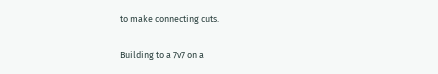to make connecting cuts.

Building to a 7v7 on a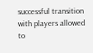successful transition with players allowed to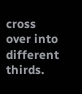cross over into different thirds.